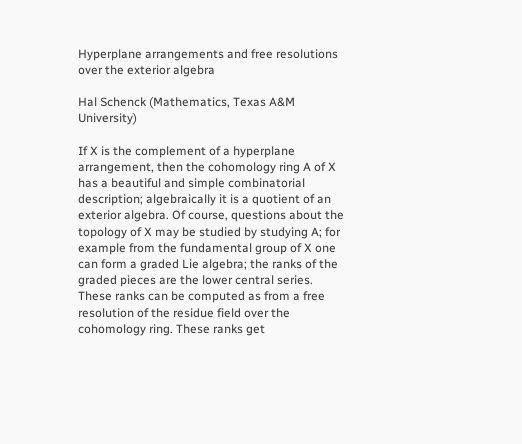Hyperplane arrangements and free resolutions over the exterior algebra

Hal Schenck (Mathematics, Texas A&M University)

If X is the complement of a hyperplane arrangement, then the cohomology ring A of X has a beautiful and simple combinatorial description; algebraically it is a quotient of an exterior algebra. Of course, questions about the topology of X may be studied by studying A; for example from the fundamental group of X one can form a graded Lie algebra; the ranks of the graded pieces are the lower central series. These ranks can be computed as from a free resolution of the residue field over the cohomology ring. These ranks get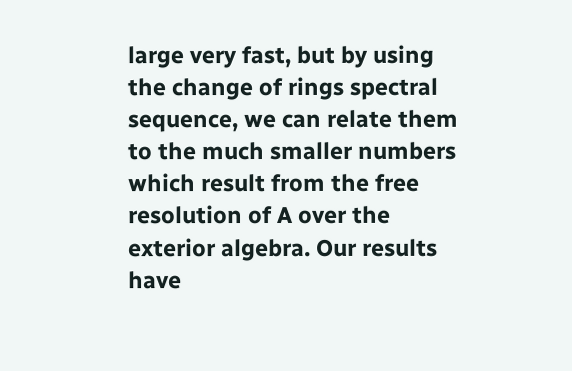large very fast, but by using the change of rings spectral sequence, we can relate them to the much smaller numbers which result from the free resolution of A over the exterior algebra. Our results have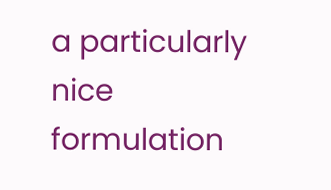a particularly nice formulation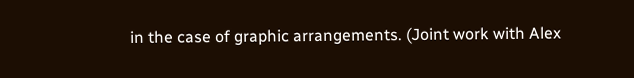in the case of graphic arrangements. (Joint work with Alex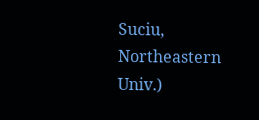Suciu, Northeastern Univ.)